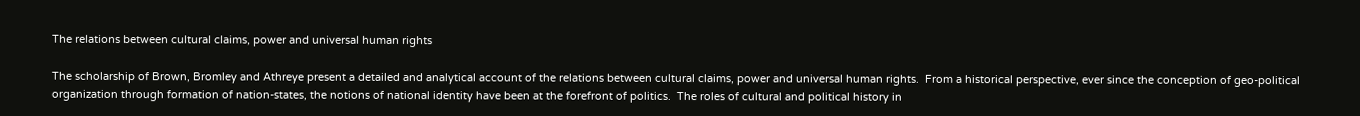The relations between cultural claims, power and universal human rights

The scholarship of Brown, Bromley and Athreye present a detailed and analytical account of the relations between cultural claims, power and universal human rights.  From a historical perspective, ever since the conception of geo-political organization through formation of nation-states, the notions of national identity have been at the forefront of politics.  The roles of cultural and political history in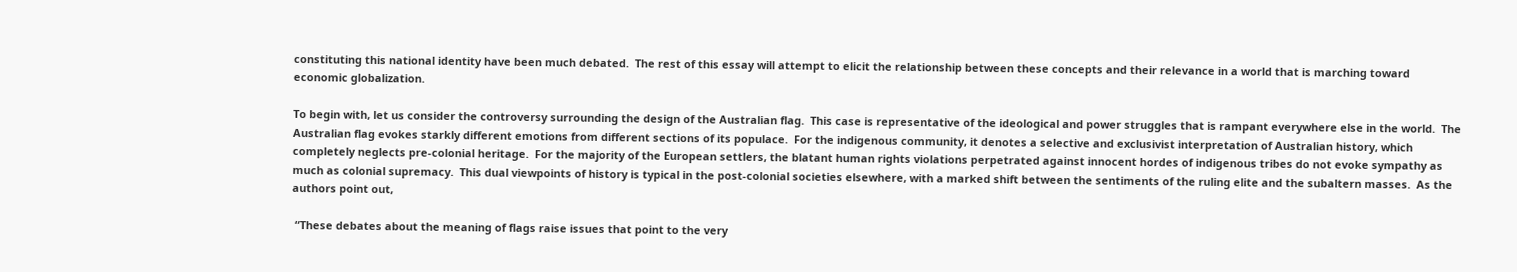constituting this national identity have been much debated.  The rest of this essay will attempt to elicit the relationship between these concepts and their relevance in a world that is marching toward economic globalization.

To begin with, let us consider the controversy surrounding the design of the Australian flag.  This case is representative of the ideological and power struggles that is rampant everywhere else in the world.  The Australian flag evokes starkly different emotions from different sections of its populace.  For the indigenous community, it denotes a selective and exclusivist interpretation of Australian history, which completely neglects pre-colonial heritage.  For the majority of the European settlers, the blatant human rights violations perpetrated against innocent hordes of indigenous tribes do not evoke sympathy as much as colonial supremacy.  This dual viewpoints of history is typical in the post-colonial societies elsewhere, with a marked shift between the sentiments of the ruling elite and the subaltern masses.  As the authors point out,

 “These debates about the meaning of flags raise issues that point to the very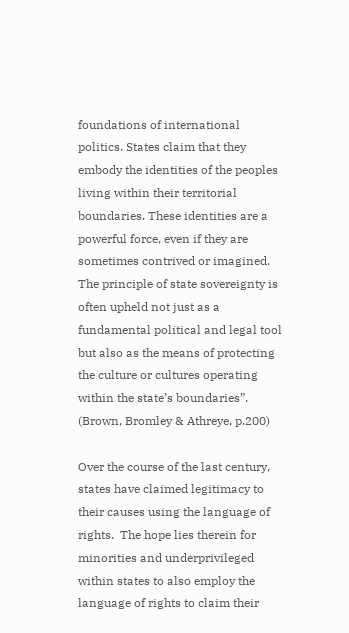foundations of international politics. States claim that they embody the identities of the peoples living within their territorial boundaries. These identities are a powerful force, even if they are sometimes contrived or imagined. The principle of state sovereignty is often upheld not just as a fundamental political and legal tool but also as the means of protecting the culture or cultures operating within the state’s boundaries”. (Brown, Bromley & Athreye, p.200)

Over the course of the last century, states have claimed legitimacy to their causes using the language of rights.  The hope lies therein for minorities and underprivileged within states to also employ the language of rights to claim their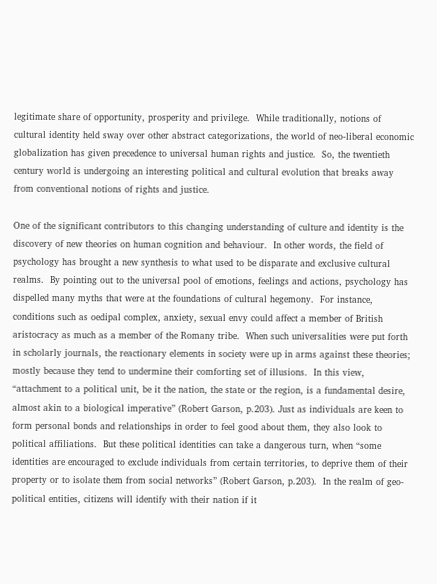legitimate share of opportunity, prosperity and privilege.  While traditionally, notions of cultural identity held sway over other abstract categorizations, the world of neo-liberal economic globalization has given precedence to universal human rights and justice.  So, the twentieth century world is undergoing an interesting political and cultural evolution that breaks away from conventional notions of rights and justice.

One of the significant contributors to this changing understanding of culture and identity is the discovery of new theories on human cognition and behaviour.  In other words, the field of psychology has brought a new synthesis to what used to be disparate and exclusive cultural realms.  By pointing out to the universal pool of emotions, feelings and actions, psychology has dispelled many myths that were at the foundations of cultural hegemony.  For instance, conditions such as oedipal complex, anxiety, sexual envy could affect a member of British aristocracy as much as a member of the Romany tribe.  When such universalities were put forth in scholarly journals, the reactionary elements in society were up in arms against these theories; mostly because they tend to undermine their comforting set of illusions.  In this view, “attachment to a political unit, be it the nation, the state or the region, is a fundamental desire, almost akin to a biological imperative” (Robert Garson, p.203). Just as individuals are keen to form personal bonds and relationships in order to feel good about them, they also look to political affiliations.  But these political identities can take a dangerous turn, when “some identities are encouraged to exclude individuals from certain territories, to deprive them of their property or to isolate them from social networks” (Robert Garson, p.203).  In the realm of geo-political entities, citizens will identify with their nation if it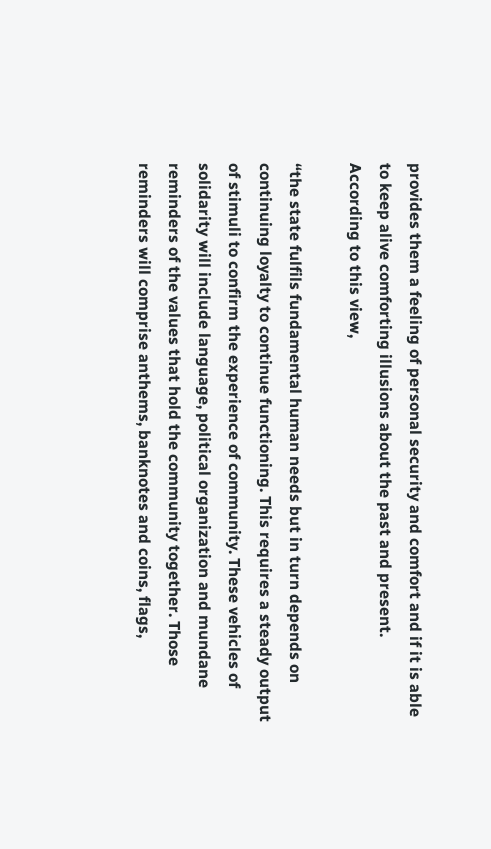provides them a feeling of personal security and comfort and if it is able to keep alive comforting illusions about the past and present.   According to this view,

“the state fulfils fundamental human needs but in turn depends on continuing loyalty to continue functioning. This requires a steady output of stimuli to confirm the experience of community. These vehicles of solidarity will include language, political organization and mundane reminders of the values that hold the community together. Those reminders will comprise anthems, banknotes and coins, flags,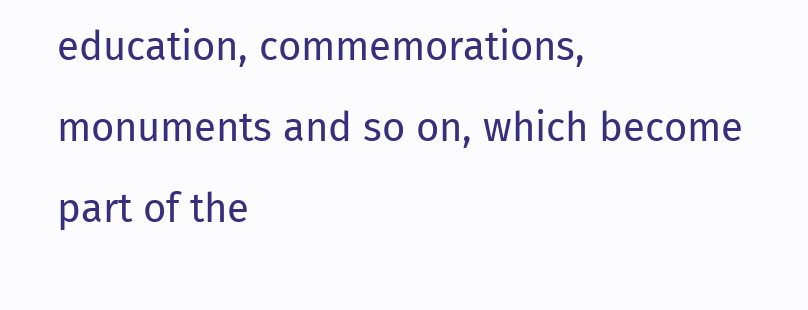education, commemorations, monuments and so on, which become part of the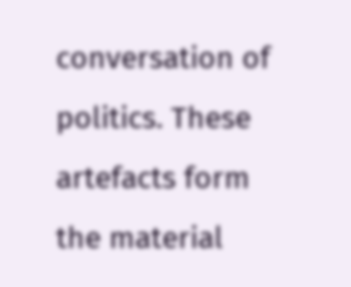conversation of politics. These artefacts form the material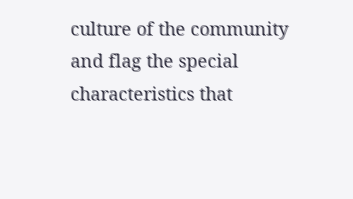culture of the community and flag the special characteristics that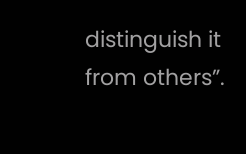distinguish it from others”.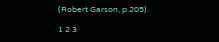(Robert Garson, p.205).

1 2 3